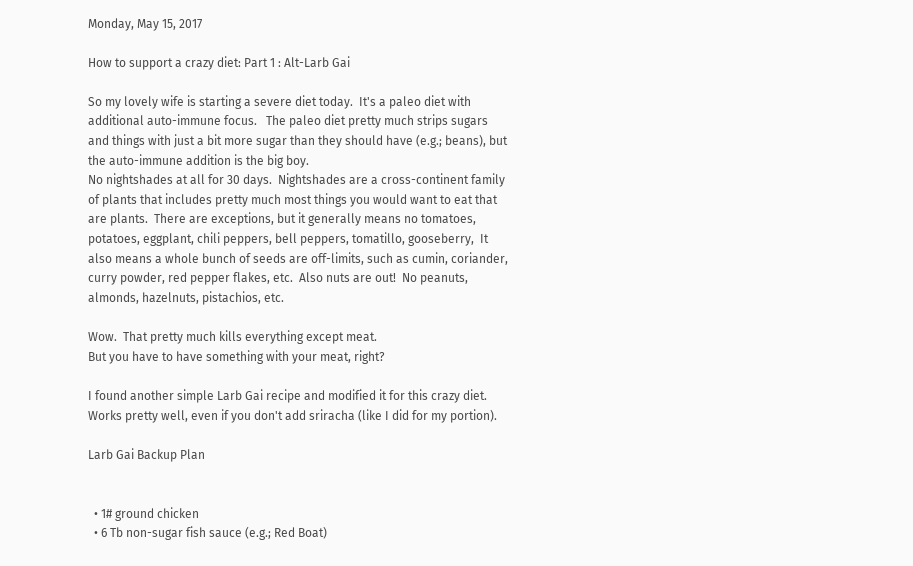Monday, May 15, 2017

How to support a crazy diet: Part 1 : Alt-Larb Gai

So my lovely wife is starting a severe diet today.  It's a paleo diet with additional auto-immune focus.   The paleo diet pretty much strips sugars and things with just a bit more sugar than they should have (e.g.; beans), but the auto-immune addition is the big boy.
No nightshades at all for 30 days.  Nightshades are a cross-continent family of plants that includes pretty much most things you would want to eat that are plants.  There are exceptions, but it generally means no tomatoes, potatoes, eggplant, chili peppers, bell peppers, tomatillo, gooseberry,  It also means a whole bunch of seeds are off-limits, such as cumin, coriander, curry powder, red pepper flakes, etc.  Also nuts are out!  No peanuts, almonds, hazelnuts, pistachios, etc.

Wow.  That pretty much kills everything except meat.
But you have to have something with your meat, right?

I found another simple Larb Gai recipe and modified it for this crazy diet.  Works pretty well, even if you don't add sriracha (like I did for my portion).

Larb Gai Backup Plan


  • 1# ground chicken
  • 6 Tb non-sugar fish sauce (e.g.; Red Boat)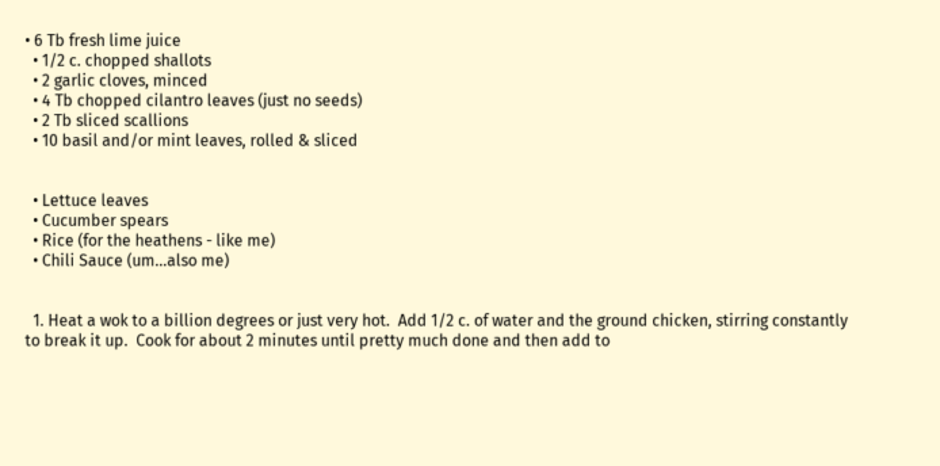• 6 Tb fresh lime juice
  • 1/2 c. chopped shallots
  • 2 garlic cloves, minced
  • 4 Tb chopped cilantro leaves (just no seeds)
  • 2 Tb sliced scallions
  • 10 basil and/or mint leaves, rolled & sliced


  • Lettuce leaves
  • Cucumber spears
  • Rice (for the heathens - like me)
  • Chili Sauce (um...also me)


  1. Heat a wok to a billion degrees or just very hot.  Add 1/2 c. of water and the ground chicken, stirring constantly to break it up.  Cook for about 2 minutes until pretty much done and then add to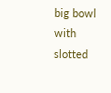big bowl with slotted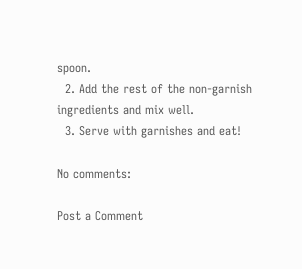spoon.
  2. Add the rest of the non-garnish ingredients and mix well.
  3. Serve with garnishes and eat!

No comments:

Post a Comment